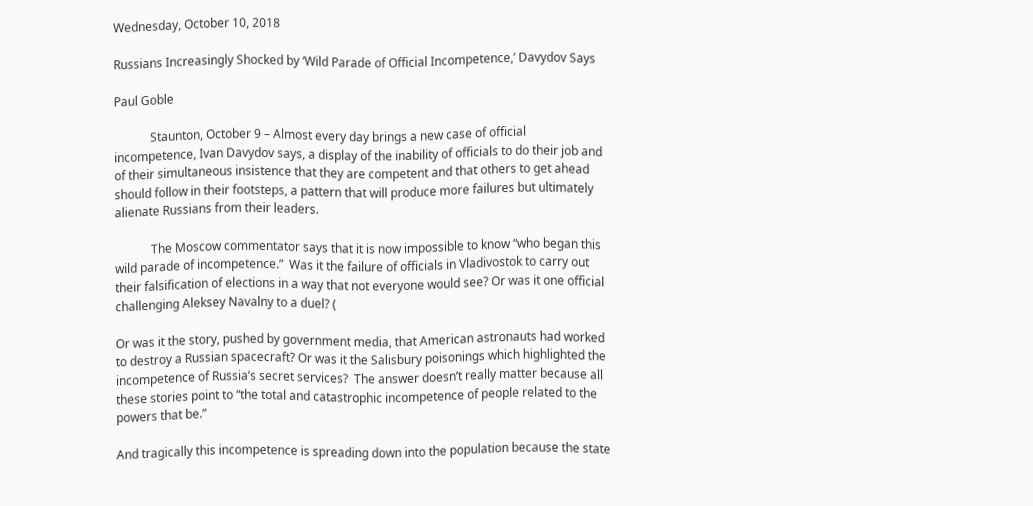Wednesday, October 10, 2018

Russians Increasingly Shocked by ‘Wild Parade of Official Incompetence,’ Davydov Says

Paul Goble

            Staunton, October 9 – Almost every day brings a new case of official incompetence, Ivan Davydov says, a display of the inability of officials to do their job and of their simultaneous insistence that they are competent and that others to get ahead should follow in their footsteps, a pattern that will produce more failures but ultimately alienate Russians from their leaders.

            The Moscow commentator says that it is now impossible to know “who began this wild parade of incompetence.”  Was it the failure of officials in Vladivostok to carry out their falsification of elections in a way that not everyone would see? Or was it one official challenging Aleksey Navalny to a duel? (

Or was it the story, pushed by government media, that American astronauts had worked to destroy a Russian spacecraft? Or was it the Salisbury poisonings which highlighted the incompetence of Russia’s secret services?  The answer doesn’t really matter because all these stories point to “the total and catastrophic incompetence of people related to the powers that be.”

And tragically this incompetence is spreading down into the population because the state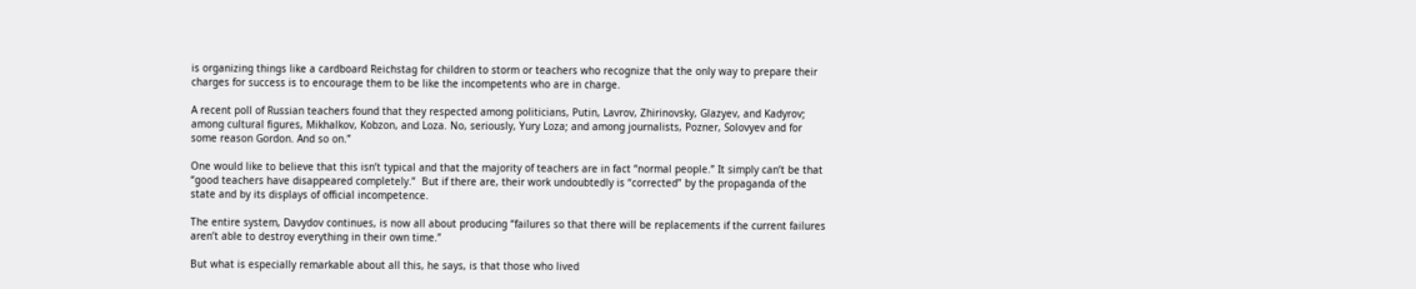is organizing things like a cardboard Reichstag for children to storm or teachers who recognize that the only way to prepare their charges for success is to encourage them to be like the incompetents who are in charge.

A recent poll of Russian teachers found that they respected among politicians, Putin, Lavrov, Zhirinovsky, Glazyev, and Kadyrov; among cultural figures, Mikhalkov, Kobzon, and Loza. No, seriously, Yury Loza; and among journalists, Pozner, Solovyev and for some reason Gordon. And so on.”

One would like to believe that this isn’t typical and that the majority of teachers are in fact “normal people.” It simply can’t be that “good teachers have disappeared completely.”  But if there are, their work undoubtedly is “corrected” by the propaganda of the state and by its displays of official incompetence.

The entire system, Davydov continues, is now all about producing “failures so that there will be replacements if the current failures aren’t able to destroy everything in their own time.”

But what is especially remarkable about all this, he says, is that those who lived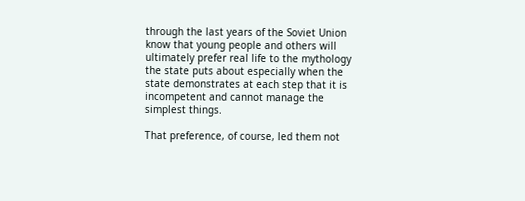through the last years of the Soviet Union know that young people and others will ultimately prefer real life to the mythology the state puts about especially when the state demonstrates at each step that it is incompetent and cannot manage the simplest things.

That preference, of course, led them not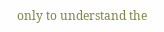only to understand the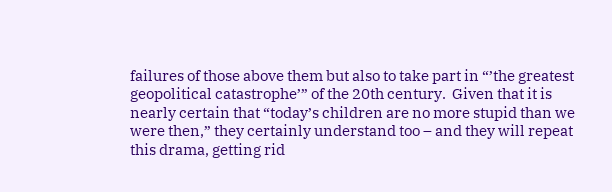failures of those above them but also to take part in “’the greatest geopolitical catastrophe’” of the 20th century.  Given that it is nearly certain that “today’s children are no more stupid than we were then,” they certainly understand too – and they will repeat this drama, getting rid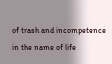of trash and incompetence in the name of life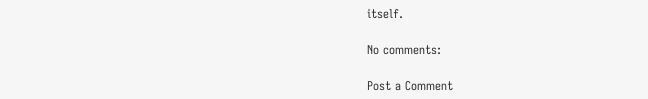itself.

No comments:

Post a Comment